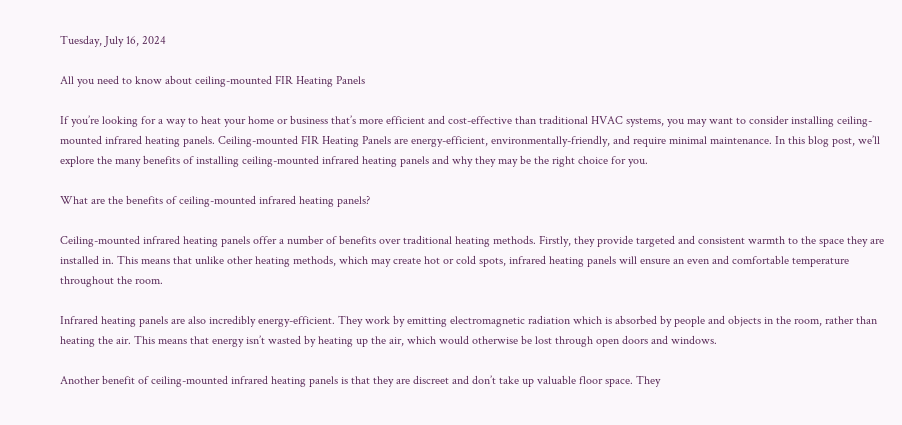Tuesday, July 16, 2024

All you need to know about ceiling-mounted FIR Heating Panels

If you’re looking for a way to heat your home or business that’s more efficient and cost-effective than traditional HVAC systems, you may want to consider installing ceiling-mounted infrared heating panels. Ceiling-mounted FIR Heating Panels are energy-efficient, environmentally-friendly, and require minimal maintenance. In this blog post, we’ll explore the many benefits of installing ceiling-mounted infrared heating panels and why they may be the right choice for you.

What are the benefits of ceiling-mounted infrared heating panels?

Ceiling-mounted infrared heating panels offer a number of benefits over traditional heating methods. Firstly, they provide targeted and consistent warmth to the space they are installed in. This means that unlike other heating methods, which may create hot or cold spots, infrared heating panels will ensure an even and comfortable temperature throughout the room.

Infrared heating panels are also incredibly energy-efficient. They work by emitting electromagnetic radiation which is absorbed by people and objects in the room, rather than heating the air. This means that energy isn’t wasted by heating up the air, which would otherwise be lost through open doors and windows.

Another benefit of ceiling-mounted infrared heating panels is that they are discreet and don’t take up valuable floor space. They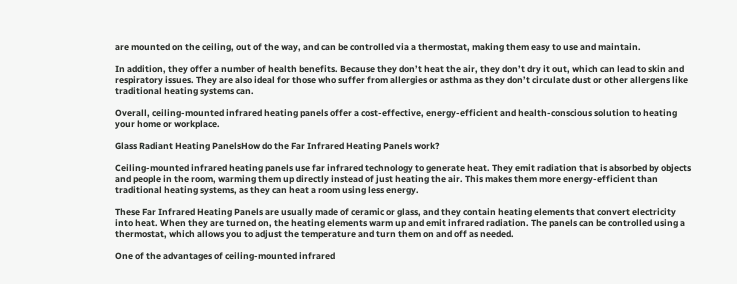are mounted on the ceiling, out of the way, and can be controlled via a thermostat, making them easy to use and maintain.

In addition, they offer a number of health benefits. Because they don’t heat the air, they don’t dry it out, which can lead to skin and respiratory issues. They are also ideal for those who suffer from allergies or asthma as they don’t circulate dust or other allergens like traditional heating systems can.

Overall, ceiling-mounted infrared heating panels offer a cost-effective, energy-efficient and health-conscious solution to heating your home or workplace.

Glass Radiant Heating PanelsHow do the Far Infrared Heating Panels work?

Ceiling-mounted infrared heating panels use far infrared technology to generate heat. They emit radiation that is absorbed by objects and people in the room, warming them up directly instead of just heating the air. This makes them more energy-efficient than traditional heating systems, as they can heat a room using less energy.

These Far Infrared Heating Panels are usually made of ceramic or glass, and they contain heating elements that convert electricity into heat. When they are turned on, the heating elements warm up and emit infrared radiation. The panels can be controlled using a thermostat, which allows you to adjust the temperature and turn them on and off as needed.

One of the advantages of ceiling-mounted infrared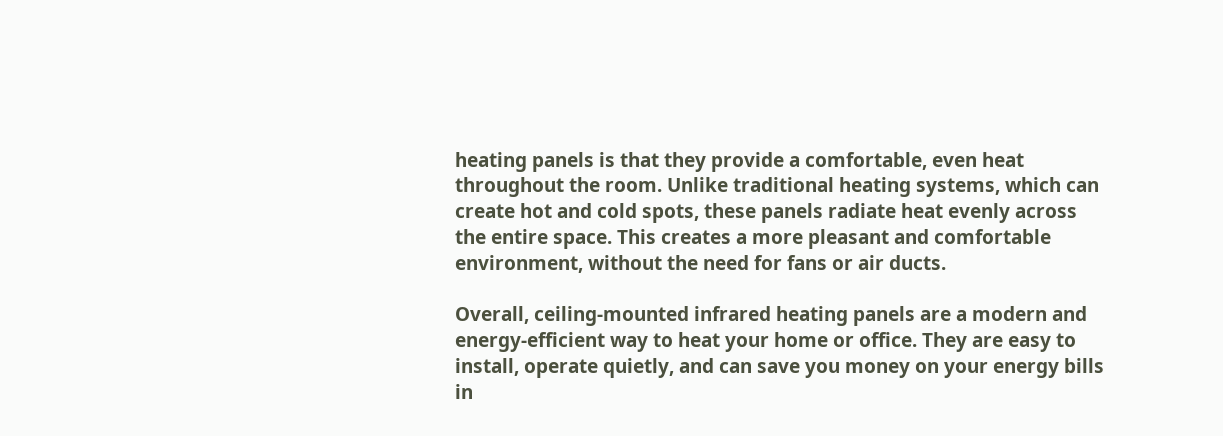heating panels is that they provide a comfortable, even heat throughout the room. Unlike traditional heating systems, which can create hot and cold spots, these panels radiate heat evenly across the entire space. This creates a more pleasant and comfortable environment, without the need for fans or air ducts.

Overall, ceiling-mounted infrared heating panels are a modern and energy-efficient way to heat your home or office. They are easy to install, operate quietly, and can save you money on your energy bills in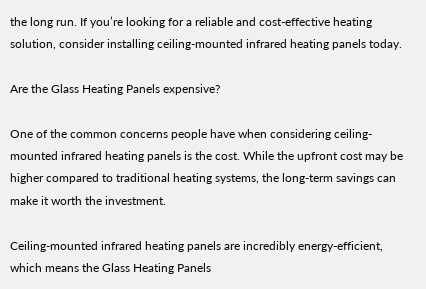the long run. If you’re looking for a reliable and cost-effective heating solution, consider installing ceiling-mounted infrared heating panels today.

Are the Glass Heating Panels expensive?

One of the common concerns people have when considering ceiling-mounted infrared heating panels is the cost. While the upfront cost may be higher compared to traditional heating systems, the long-term savings can make it worth the investment.

Ceiling-mounted infrared heating panels are incredibly energy-efficient, which means the Glass Heating Panels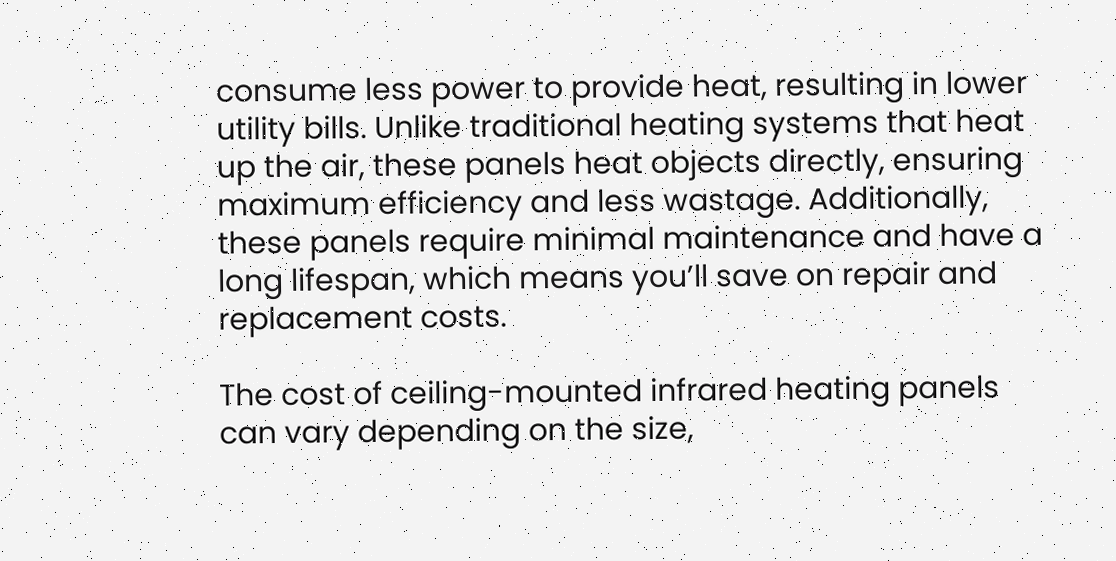consume less power to provide heat, resulting in lower utility bills. Unlike traditional heating systems that heat up the air, these panels heat objects directly, ensuring maximum efficiency and less wastage. Additionally, these panels require minimal maintenance and have a long lifespan, which means you’ll save on repair and replacement costs.

The cost of ceiling-mounted infrared heating panels can vary depending on the size,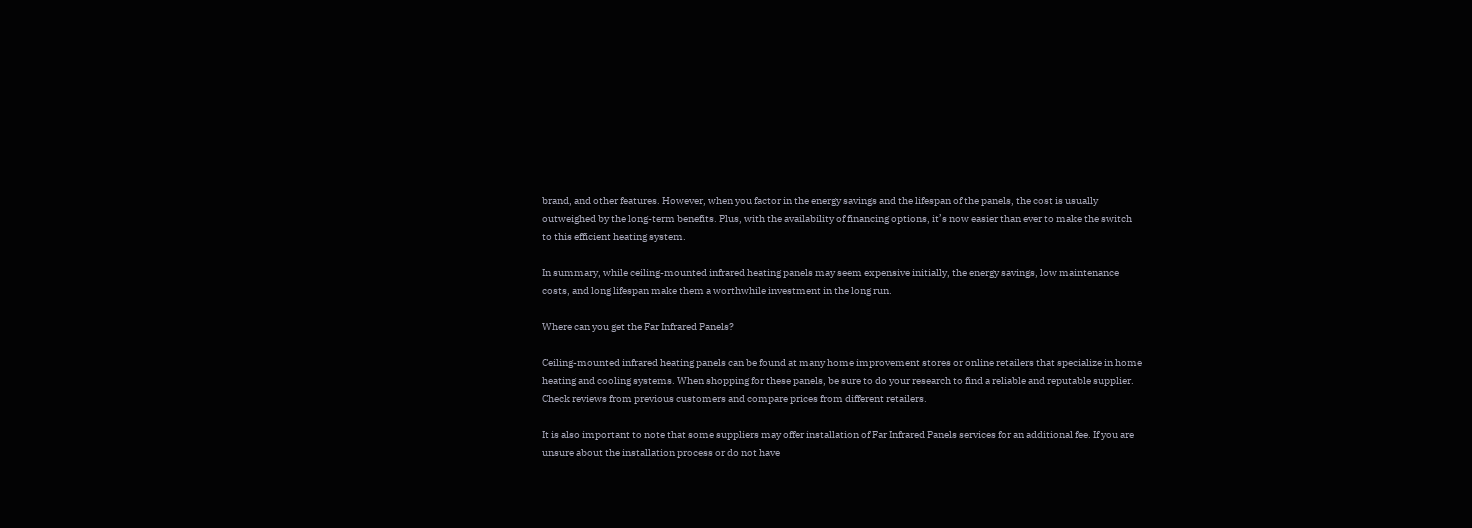brand, and other features. However, when you factor in the energy savings and the lifespan of the panels, the cost is usually outweighed by the long-term benefits. Plus, with the availability of financing options, it’s now easier than ever to make the switch to this efficient heating system.

In summary, while ceiling-mounted infrared heating panels may seem expensive initially, the energy savings, low maintenance costs, and long lifespan make them a worthwhile investment in the long run.

Where can you get the Far Infrared Panels?

Ceiling-mounted infrared heating panels can be found at many home improvement stores or online retailers that specialize in home heating and cooling systems. When shopping for these panels, be sure to do your research to find a reliable and reputable supplier. Check reviews from previous customers and compare prices from different retailers.

It is also important to note that some suppliers may offer installation of Far Infrared Panels services for an additional fee. If you are unsure about the installation process or do not have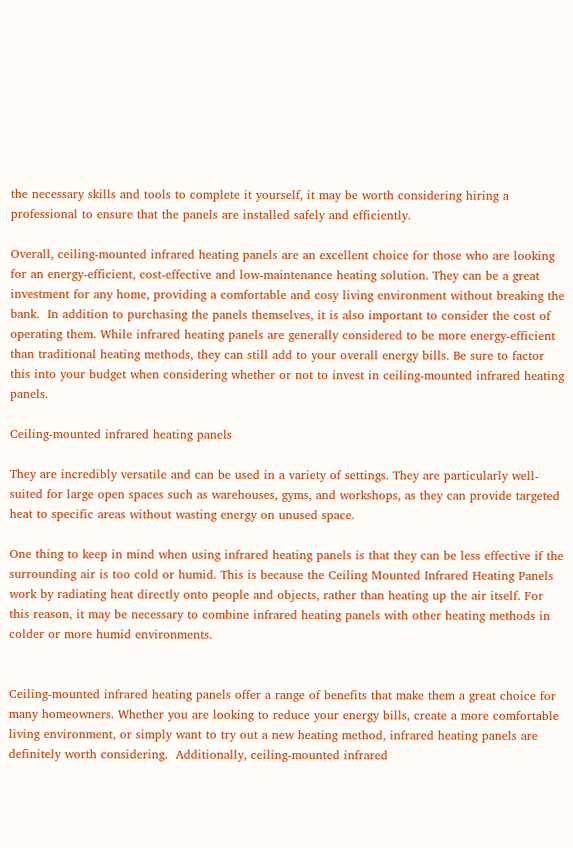the necessary skills and tools to complete it yourself, it may be worth considering hiring a professional to ensure that the panels are installed safely and efficiently.

Overall, ceiling-mounted infrared heating panels are an excellent choice for those who are looking for an energy-efficient, cost-effective and low-maintenance heating solution. They can be a great investment for any home, providing a comfortable and cosy living environment without breaking the bank.  In addition to purchasing the panels themselves, it is also important to consider the cost of operating them. While infrared heating panels are generally considered to be more energy-efficient than traditional heating methods, they can still add to your overall energy bills. Be sure to factor this into your budget when considering whether or not to invest in ceiling-mounted infrared heating panels.

Ceiling-mounted infrared heating panels

They are incredibly versatile and can be used in a variety of settings. They are particularly well-suited for large open spaces such as warehouses, gyms, and workshops, as they can provide targeted heat to specific areas without wasting energy on unused space.

One thing to keep in mind when using infrared heating panels is that they can be less effective if the surrounding air is too cold or humid. This is because the Ceiling Mounted Infrared Heating Panels work by radiating heat directly onto people and objects, rather than heating up the air itself. For this reason, it may be necessary to combine infrared heating panels with other heating methods in colder or more humid environments.


Ceiling-mounted infrared heating panels offer a range of benefits that make them a great choice for many homeowners. Whether you are looking to reduce your energy bills, create a more comfortable living environment, or simply want to try out a new heating method, infrared heating panels are definitely worth considering.  Additionally, ceiling-mounted infrared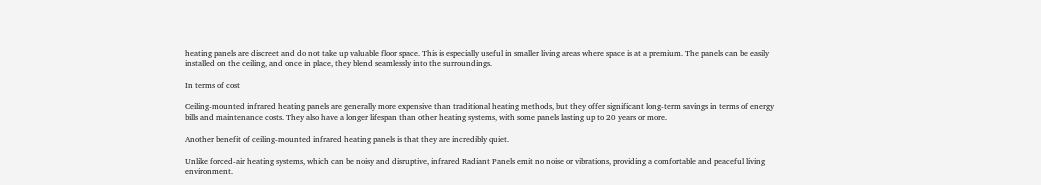heating panels are discreet and do not take up valuable floor space. This is especially useful in smaller living areas where space is at a premium. The panels can be easily installed on the ceiling, and once in place, they blend seamlessly into the surroundings.

In terms of cost

Ceiling-mounted infrared heating panels are generally more expensive than traditional heating methods, but they offer significant long-term savings in terms of energy bills and maintenance costs. They also have a longer lifespan than other heating systems, with some panels lasting up to 20 years or more.

Another benefit of ceiling-mounted infrared heating panels is that they are incredibly quiet.

Unlike forced-air heating systems, which can be noisy and disruptive, infrared Radiant Panels emit no noise or vibrations, providing a comfortable and peaceful living environment.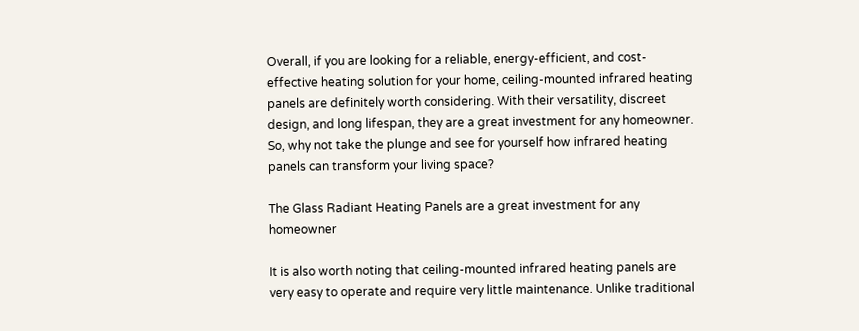Overall, if you are looking for a reliable, energy-efficient, and cost-effective heating solution for your home, ceiling-mounted infrared heating panels are definitely worth considering. With their versatility, discreet design, and long lifespan, they are a great investment for any homeowner. So, why not take the plunge and see for yourself how infrared heating panels can transform your living space?

The Glass Radiant Heating Panels are a great investment for any homeowner

It is also worth noting that ceiling-mounted infrared heating panels are very easy to operate and require very little maintenance. Unlike traditional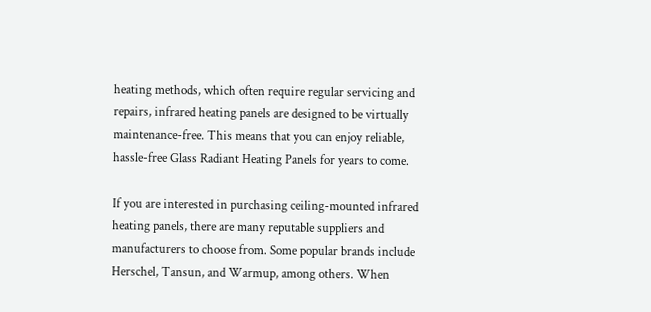heating methods, which often require regular servicing and repairs, infrared heating panels are designed to be virtually maintenance-free. This means that you can enjoy reliable, hassle-free Glass Radiant Heating Panels for years to come.

If you are interested in purchasing ceiling-mounted infrared heating panels, there are many reputable suppliers and manufacturers to choose from. Some popular brands include Herschel, Tansun, and Warmup, among others. When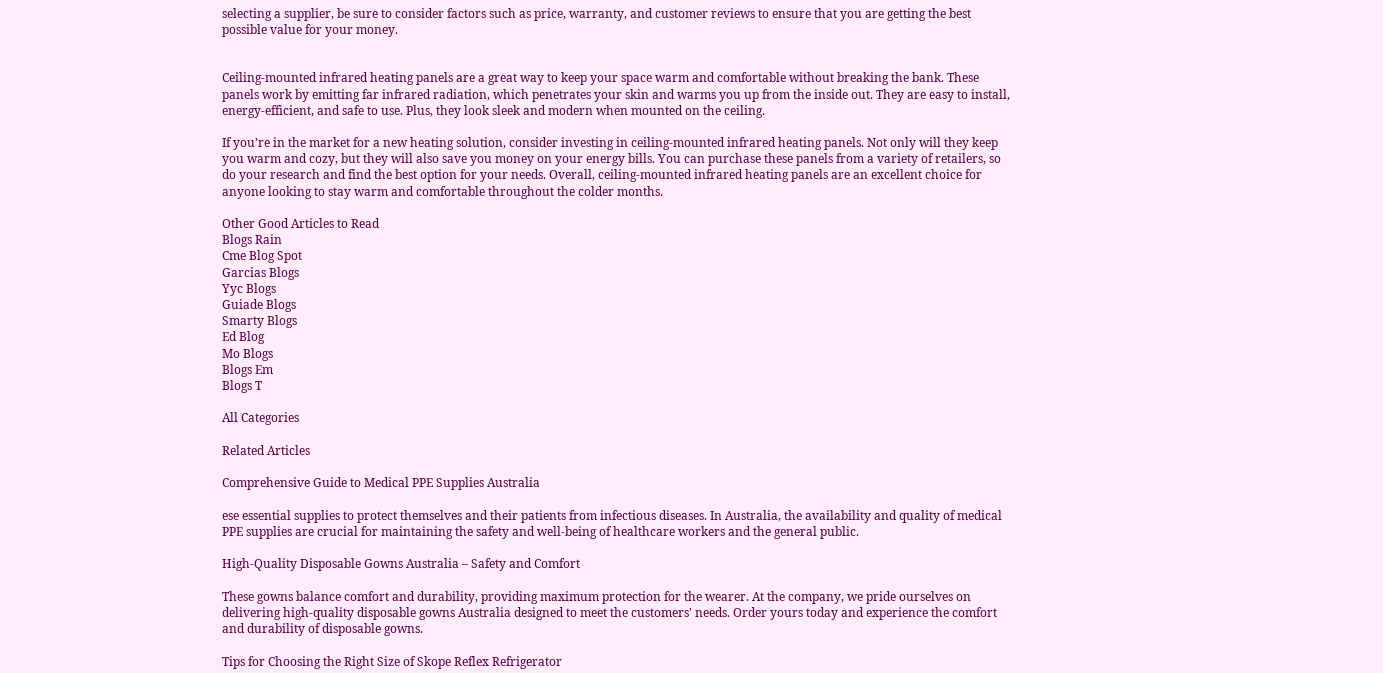selecting a supplier, be sure to consider factors such as price, warranty, and customer reviews to ensure that you are getting the best possible value for your money.


Ceiling-mounted infrared heating panels are a great way to keep your space warm and comfortable without breaking the bank. These panels work by emitting far infrared radiation, which penetrates your skin and warms you up from the inside out. They are easy to install, energy-efficient, and safe to use. Plus, they look sleek and modern when mounted on the ceiling.

If you’re in the market for a new heating solution, consider investing in ceiling-mounted infrared heating panels. Not only will they keep you warm and cozy, but they will also save you money on your energy bills. You can purchase these panels from a variety of retailers, so do your research and find the best option for your needs. Overall, ceiling-mounted infrared heating panels are an excellent choice for anyone looking to stay warm and comfortable throughout the colder months.

Other Good Articles to Read
Blogs Rain
Cme Blog Spot
Garcias Blogs
Yyc Blogs
Guiade Blogs
Smarty Blogs
Ed Blog
Mo Blogs
Blogs Em
Blogs T

All Categories

Related Articles

Comprehensive Guide to Medical PPE Supplies Australia

ese essential supplies to protect themselves and their patients from infectious diseases. In Australia, the availability and quality of medical PPE supplies are crucial for maintaining the safety and well-being of healthcare workers and the general public.

High-Quality Disposable Gowns Australia – Safety and Comfort

These gowns balance comfort and durability, providing maximum protection for the wearer. At the company, we pride ourselves on delivering high-quality disposable gowns Australia designed to meet the customers' needs. Order yours today and experience the comfort and durability of disposable gowns.

Tips for Choosing the Right Size of Skope Reflex Refrigerator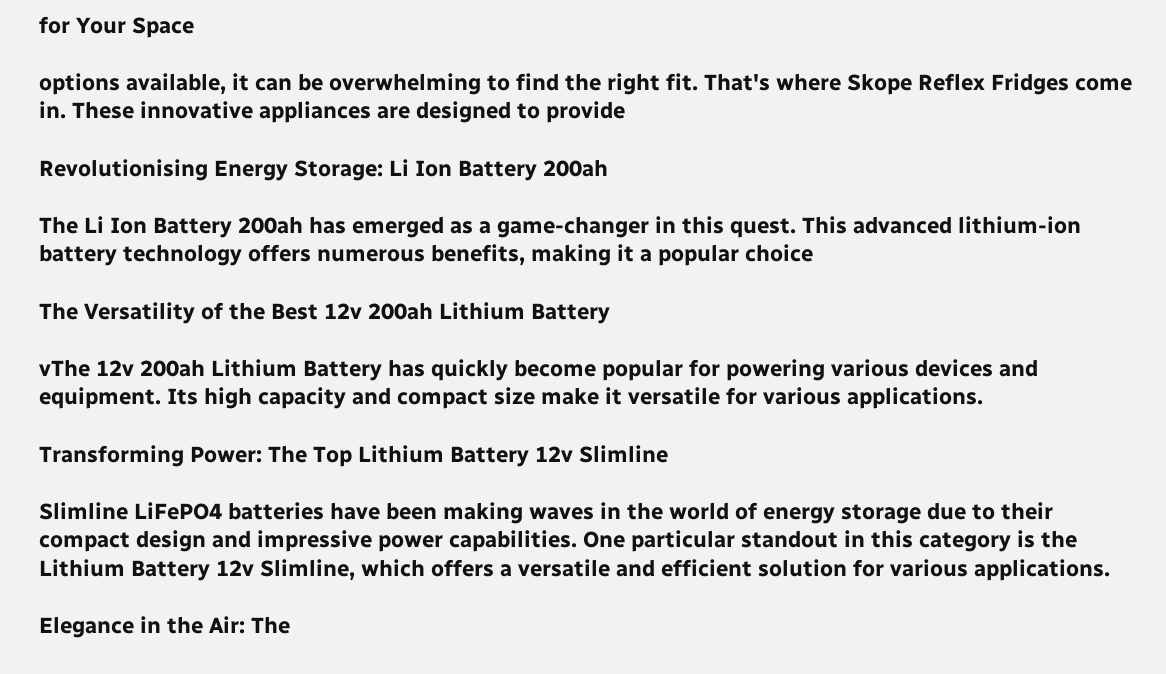for Your Space

options available, it can be overwhelming to find the right fit. That's where Skope Reflex Fridges come in. These innovative appliances are designed to provide

Revolutionising Energy Storage: Li Ion Battery 200ah

The Li Ion Battery 200ah has emerged as a game-changer in this quest. This advanced lithium-ion battery technology offers numerous benefits, making it a popular choice

The Versatility of the Best 12v 200ah Lithium Battery

vThe 12v 200ah Lithium Battery has quickly become popular for powering various devices and equipment. Its high capacity and compact size make it versatile for various applications.

Transforming Power: The Top Lithium Battery 12v Slimline

Slimline LiFePO4 batteries have been making waves in the world of energy storage due to their compact design and impressive power capabilities. One particular standout in this category is the Lithium Battery 12v Slimline, which offers a versatile and efficient solution for various applications.

Elegance in the Air: The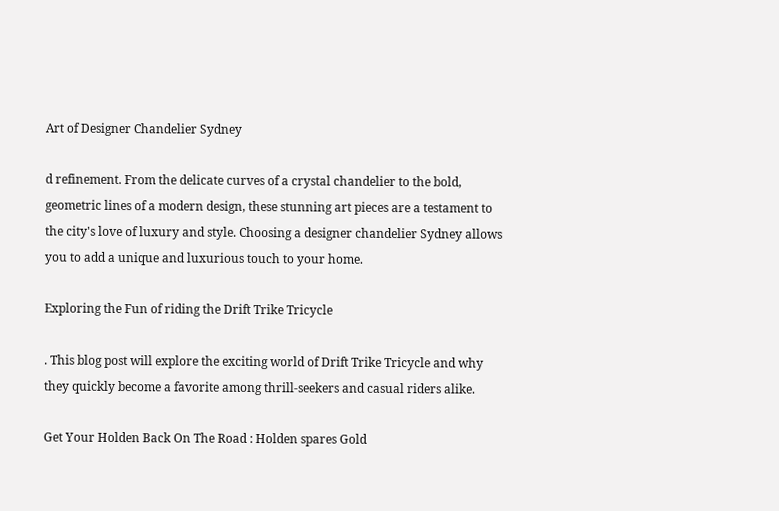Art of Designer Chandelier Sydney

d refinement. From the delicate curves of a crystal chandelier to the bold, geometric lines of a modern design, these stunning art pieces are a testament to the city's love of luxury and style. Choosing a designer chandelier Sydney allows you to add a unique and luxurious touch to your home.

Exploring the Fun of riding the Drift Trike Tricycle

. This blog post will explore the exciting world of Drift Trike Tricycle and why they quickly become a favorite among thrill-seekers and casual riders alike.

Get Your Holden Back On The Road : Holden spares Gold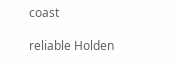coast

reliable Holden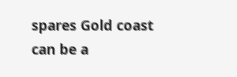spares Gold coast can be a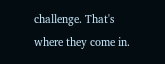challenge. That's where they come in.